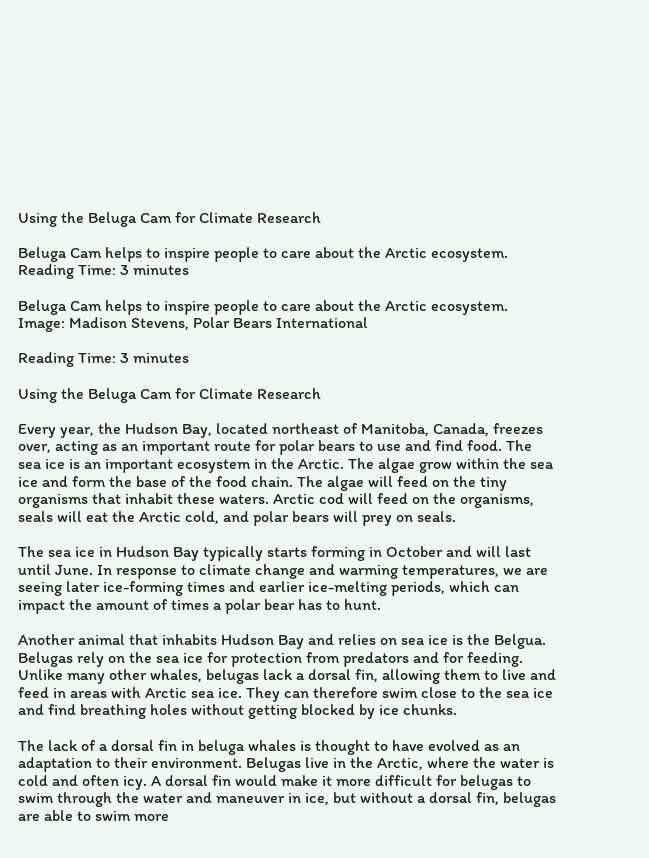Using the Beluga Cam for Climate Research

Beluga Cam helps to inspire people to care about the Arctic ecosystem.
Reading Time: 3 minutes

Beluga Cam helps to inspire people to care about the Arctic ecosystem. Image: Madison Stevens, Polar Bears International

Reading Time: 3 minutes

Using the Beluga Cam for Climate Research

Every year, the Hudson Bay, located northeast of Manitoba, Canada, freezes over, acting as an important route for polar bears to use and find food. The sea ice is an important ecosystem in the Arctic. The algae grow within the sea ice and form the base of the food chain. The algae will feed on the tiny organisms that inhabit these waters. Arctic cod will feed on the organisms, seals will eat the Arctic cold, and polar bears will prey on seals.

The sea ice in Hudson Bay typically starts forming in October and will last until June. In response to climate change and warming temperatures, we are seeing later ice-forming times and earlier ice-melting periods, which can impact the amount of times a polar bear has to hunt.

Another animal that inhabits Hudson Bay and relies on sea ice is the Belgua. Belugas rely on the sea ice for protection from predators and for feeding. Unlike many other whales, belugas lack a dorsal fin, allowing them to live and feed in areas with Arctic sea ice. They can therefore swim close to the sea ice and find breathing holes without getting blocked by ice chunks.

The lack of a dorsal fin in beluga whales is thought to have evolved as an adaptation to their environment. Belugas live in the Arctic, where the water is cold and often icy. A dorsal fin would make it more difficult for belugas to swim through the water and maneuver in ice, but without a dorsal fin, belugas are able to swim more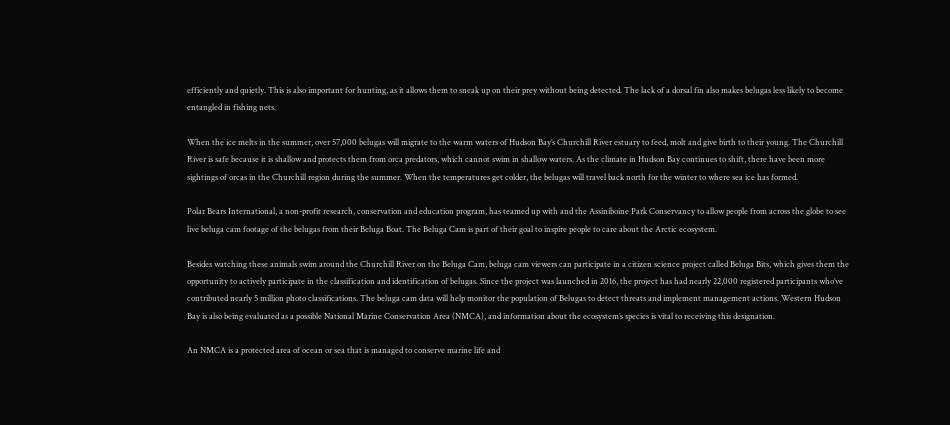efficiently and quietly. This is also important for hunting, as it allows them to sneak up on their prey without being detected. The lack of a dorsal fin also makes belugas less likely to become entangled in fishing nets.

When the ice melts in the summer, over 57,000 belugas will migrate to the warm waters of Hudson Bay’s Churchill River estuary to feed, molt and give birth to their young. The Churchill River is safe because it is shallow and protects them from orca predators, which cannot swim in shallow waters. As the climate in Hudson Bay continues to shift, there have been more sightings of orcas in the Churchill region during the summer. When the temperatures get colder, the belugas will travel back north for the winter to where sea ice has formed.

Polar Bears International, a non-profit research, conservation and education program, has teamed up with and the Assiniboine Park Conservancy to allow people from across the globe to see live beluga cam footage of the belugas from their Beluga Boat. The Beluga Cam is part of their goal to inspire people to care about the Arctic ecosystem.

Besides watching these animals swim around the Churchill River on the Beluga Cam, beluga cam viewers can participate in a citizen science project called Beluga Bits, which gives them the opportunity to actively participate in the classification and identification of belugas. Since the project was launched in 2016, the project has had nearly 22,000 registered participants who’ve contributed nearly 5 million photo classifications. The beluga cam data will help monitor the population of Belugas to detect threats and implement management actions. Western Hudson Bay is also being evaluated as a possible National Marine Conservation Area (NMCA), and information about the ecosystem’s species is vital to receiving this designation.

An NMCA is a protected area of ocean or sea that is managed to conserve marine life and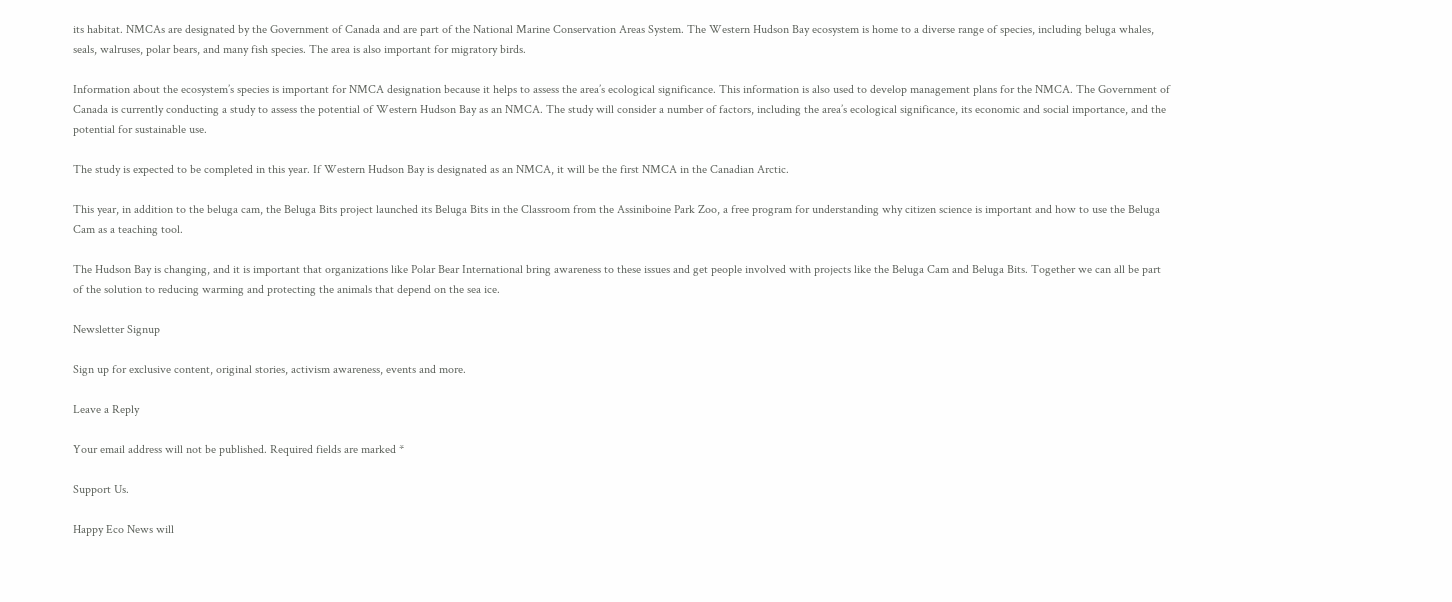its habitat. NMCAs are designated by the Government of Canada and are part of the National Marine Conservation Areas System. The Western Hudson Bay ecosystem is home to a diverse range of species, including beluga whales, seals, walruses, polar bears, and many fish species. The area is also important for migratory birds.

Information about the ecosystem’s species is important for NMCA designation because it helps to assess the area’s ecological significance. This information is also used to develop management plans for the NMCA. The Government of Canada is currently conducting a study to assess the potential of Western Hudson Bay as an NMCA. The study will consider a number of factors, including the area’s ecological significance, its economic and social importance, and the potential for sustainable use.

The study is expected to be completed in this year. If Western Hudson Bay is designated as an NMCA, it will be the first NMCA in the Canadian Arctic.

This year, in addition to the beluga cam, the Beluga Bits project launched its Beluga Bits in the Classroom from the Assiniboine Park Zoo, a free program for understanding why citizen science is important and how to use the Beluga Cam as a teaching tool.

The Hudson Bay is changing, and it is important that organizations like Polar Bear International bring awareness to these issues and get people involved with projects like the Beluga Cam and Beluga Bits. Together we can all be part of the solution to reducing warming and protecting the animals that depend on the sea ice.

Newsletter Signup

Sign up for exclusive content, original stories, activism awareness, events and more.

Leave a Reply

Your email address will not be published. Required fields are marked *

Support Us.

Happy Eco News will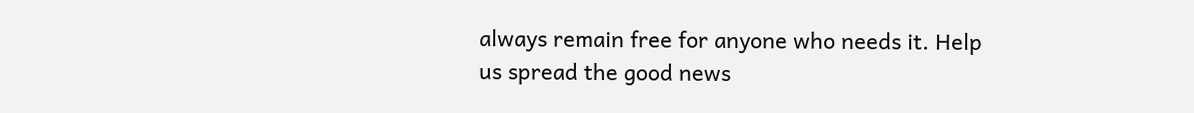always remain free for anyone who needs it. Help us spread the good news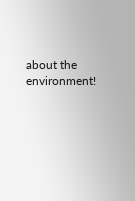about the environment!